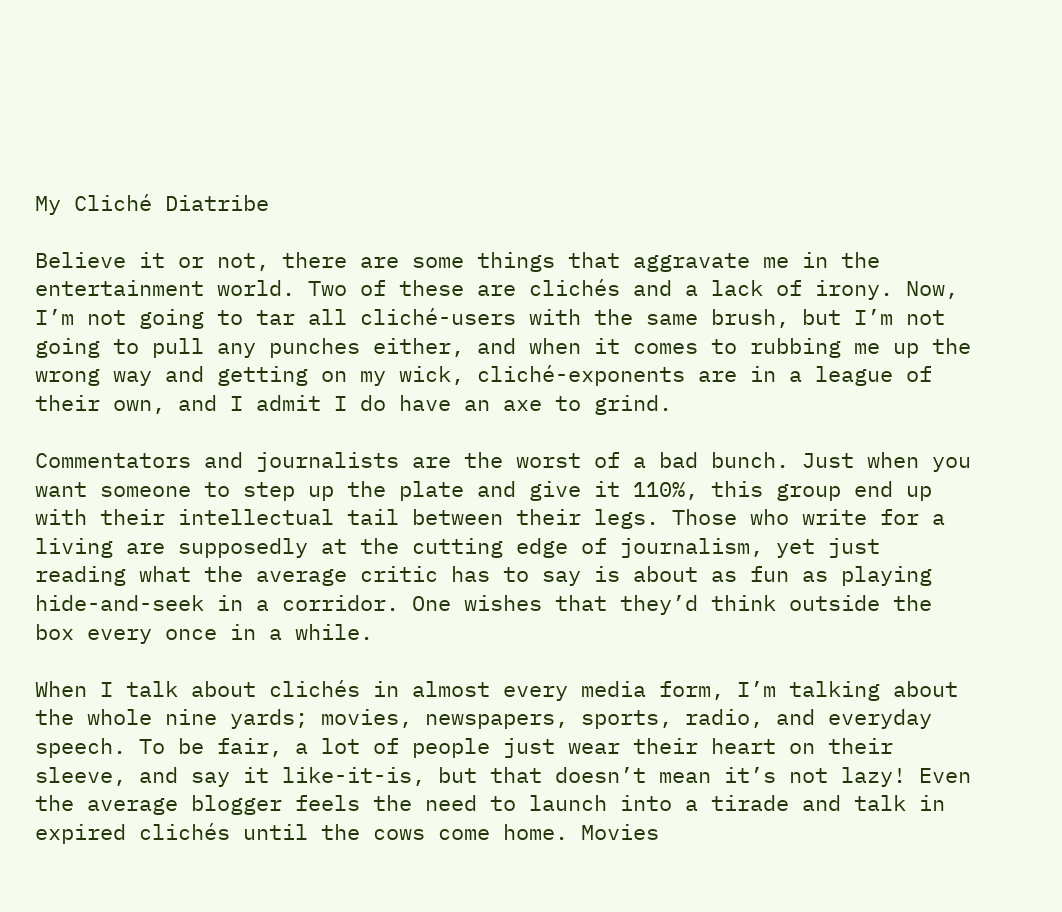My Cliché Diatribe

Believe it or not, there are some things that aggravate me in the entertainment world. Two of these are clichés and a lack of irony. Now, I’m not going to tar all cliché-users with the same brush, but I’m not going to pull any punches either, and when it comes to rubbing me up the wrong way and getting on my wick, cliché-exponents are in a league of their own, and I admit I do have an axe to grind.

Commentators and journalists are the worst of a bad bunch. Just when you want someone to step up the plate and give it 110%, this group end up with their intellectual tail between their legs. Those who write for a living are supposedly at the cutting edge of journalism, yet just reading what the average critic has to say is about as fun as playing hide-and-seek in a corridor. One wishes that they’d think outside the box every once in a while.

When I talk about clichés in almost every media form, I’m talking about the whole nine yards; movies, newspapers, sports, radio, and everyday speech. To be fair, a lot of people just wear their heart on their sleeve, and say it like-it-is, but that doesn’t mean it’s not lazy! Even the average blogger feels the need to launch into a tirade and talk in expired clichés until the cows come home. Movies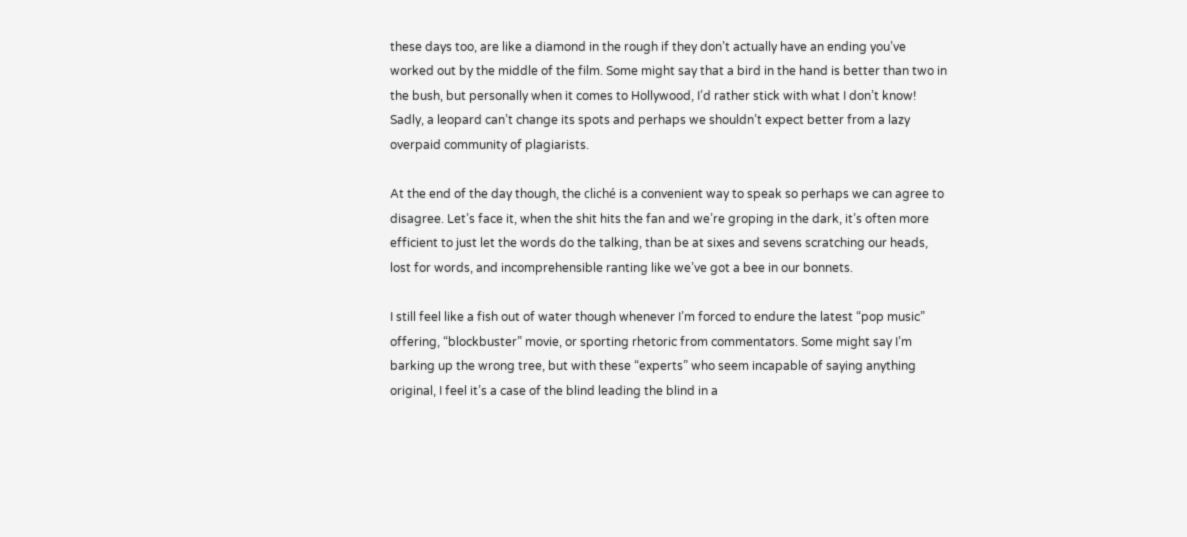these days too, are like a diamond in the rough if they don’t actually have an ending you’ve worked out by the middle of the film. Some might say that a bird in the hand is better than two in the bush, but personally when it comes to Hollywood, I’d rather stick with what I don’t know! Sadly, a leopard can’t change its spots and perhaps we shouldn’t expect better from a lazy overpaid community of plagiarists.

At the end of the day though, the cliché is a convenient way to speak so perhaps we can agree to disagree. Let’s face it, when the shit hits the fan and we’re groping in the dark, it’s often more efficient to just let the words do the talking, than be at sixes and sevens scratching our heads, lost for words, and incomprehensible ranting like we’ve got a bee in our bonnets.

I still feel like a fish out of water though whenever I’m forced to endure the latest “pop music” offering, “blockbuster” movie, or sporting rhetoric from commentators. Some might say I’m barking up the wrong tree, but with these “experts” who seem incapable of saying anything original, I feel it’s a case of the blind leading the blind in a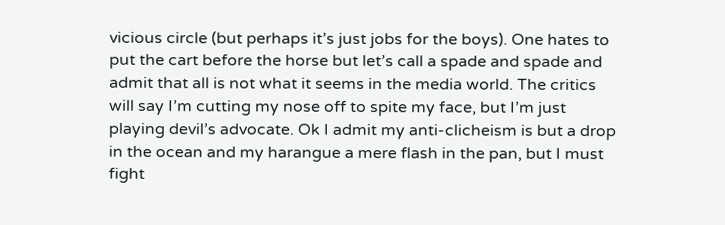vicious circle (but perhaps it’s just jobs for the boys). One hates to put the cart before the horse but let’s call a spade and spade and admit that all is not what it seems in the media world. The critics will say I’m cutting my nose off to spite my face, but I’m just playing devil’s advocate. Ok I admit my anti-clicheism is but a drop in the ocean and my harangue a mere flash in the pan, but I must fight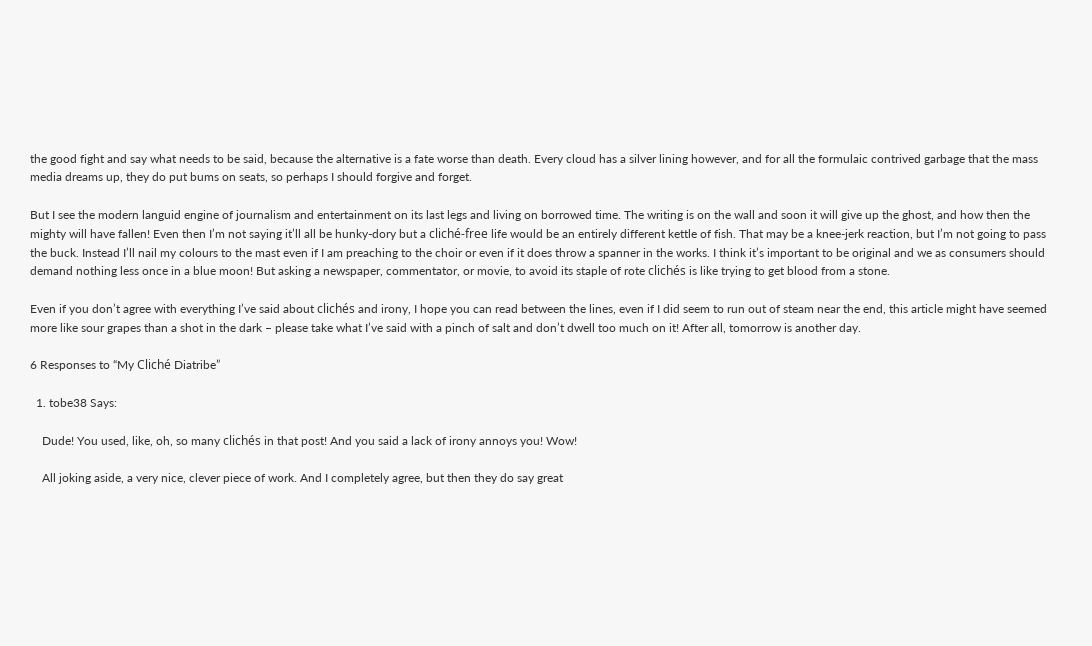the good fight and say what needs to be said, because the alternative is a fate worse than death. Every cloud has a silver lining however, and for all the formulaic contrived garbage that the mass media dreams up, they do put bums on seats, so perhaps I should forgive and forget.

But I see the modern languid engine of journalism and entertainment on its last legs and living on borrowed time. The writing is on the wall and soon it will give up the ghost, and how then the mighty will have fallen! Even then I’m not saying it’ll all be hunky-dory but a cliché-free life would be an entirely different kettle of fish. That may be a knee-jerk reaction, but I’m not going to pass the buck. Instead I’ll nail my colours to the mast even if I am preaching to the choir or even if it does throw a spanner in the works. I think it’s important to be original and we as consumers should demand nothing less once in a blue moon! But asking a newspaper, commentator, or movie, to avoid its staple of rote clichés is like trying to get blood from a stone.

Even if you don’t agree with everything I’ve said about clichés and irony, I hope you can read between the lines, even if I did seem to run out of steam near the end, this article might have seemed more like sour grapes than a shot in the dark – please take what I’ve said with a pinch of salt and don’t dwell too much on it! After all, tomorrow is another day.

6 Responses to “My Cliché Diatribe”

  1. tobe38 Says:

    Dude! You used, like, oh, so many clichés in that post! And you said a lack of irony annoys you! Wow!

    All joking aside, a very nice, clever piece of work. And I completely agree, but then they do say great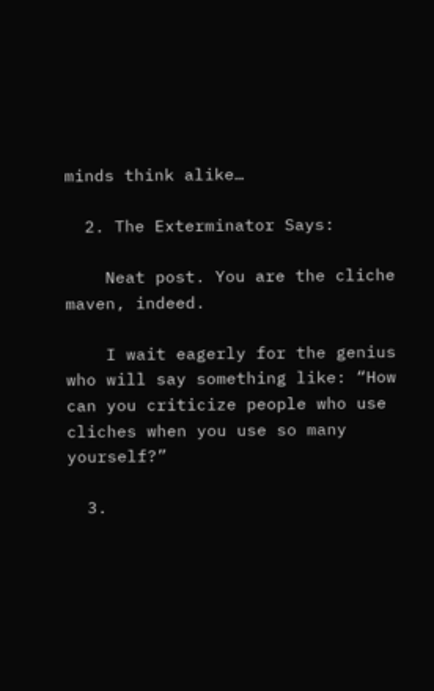minds think alike…

  2. The Exterminator Says:

    Neat post. You are the cliche maven, indeed.

    I wait eagerly for the genius who will say something like: “How can you criticize people who use cliches when you use so many yourself?”

  3.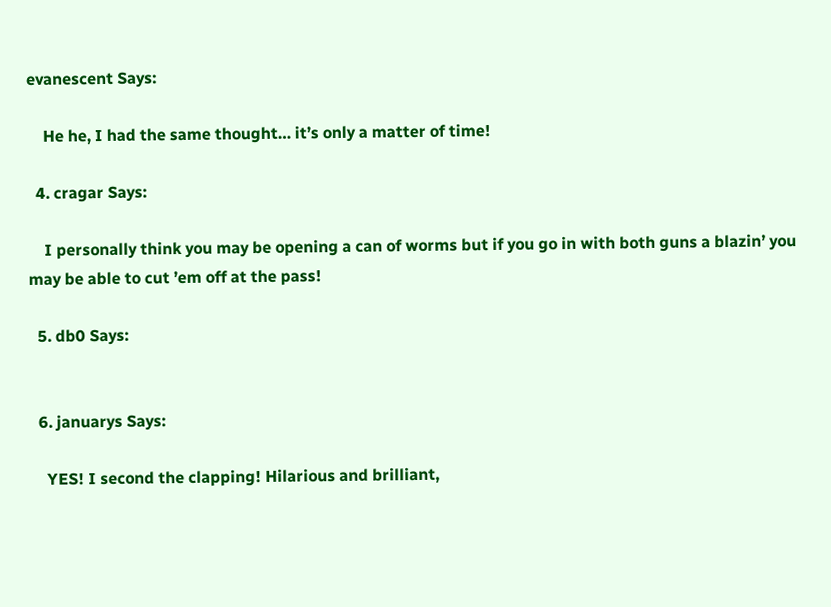evanescent Says:

    He he, I had the same thought… it’s only a matter of time!

  4. cragar Says:

    I personally think you may be opening a can of worms but if you go in with both guns a blazin’ you may be able to cut ’em off at the pass!

  5. db0 Says:


  6. januarys Says:

    YES! I second the clapping! Hilarious and brilliant,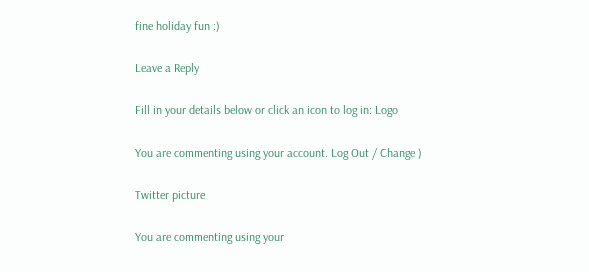fine holiday fun :)

Leave a Reply

Fill in your details below or click an icon to log in: Logo

You are commenting using your account. Log Out / Change )

Twitter picture

You are commenting using your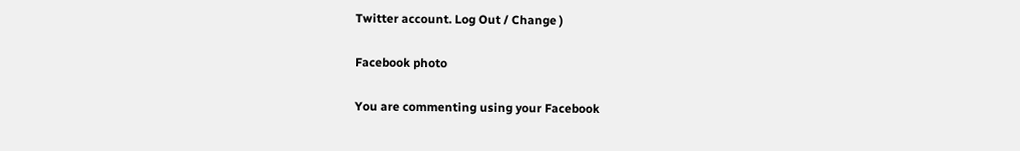Twitter account. Log Out / Change )

Facebook photo

You are commenting using your Facebook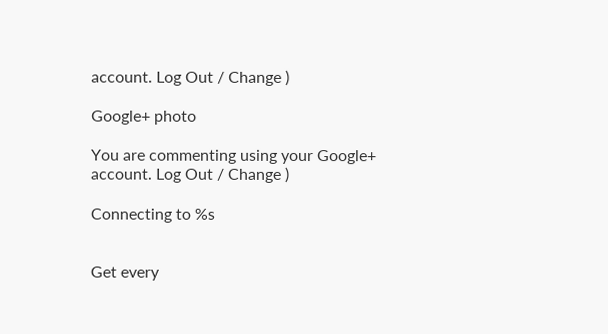account. Log Out / Change )

Google+ photo

You are commenting using your Google+ account. Log Out / Change )

Connecting to %s


Get every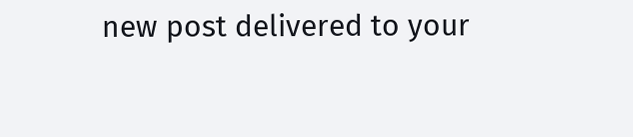new post delivered to your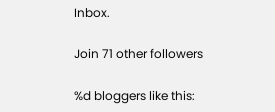Inbox.

Join 71 other followers

%d bloggers like this: